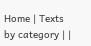Home | Texts by category | |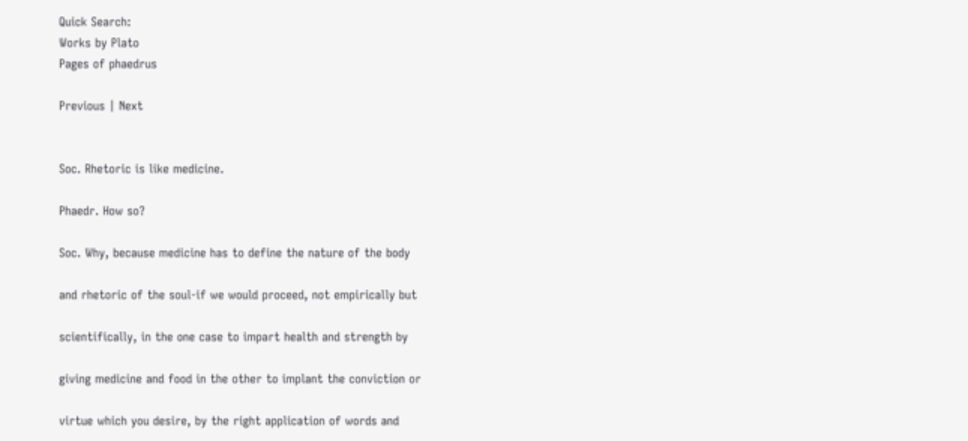Quick Search:
Works by Plato
Pages of phaedrus

Previous | Next


Soc. Rhetoric is like medicine.

Phaedr. How so?

Soc. Why, because medicine has to define the nature of the body

and rhetoric of the soul-if we would proceed, not empirically but

scientifically, in the one case to impart health and strength by

giving medicine and food in the other to implant the conviction or

virtue which you desire, by the right application of words and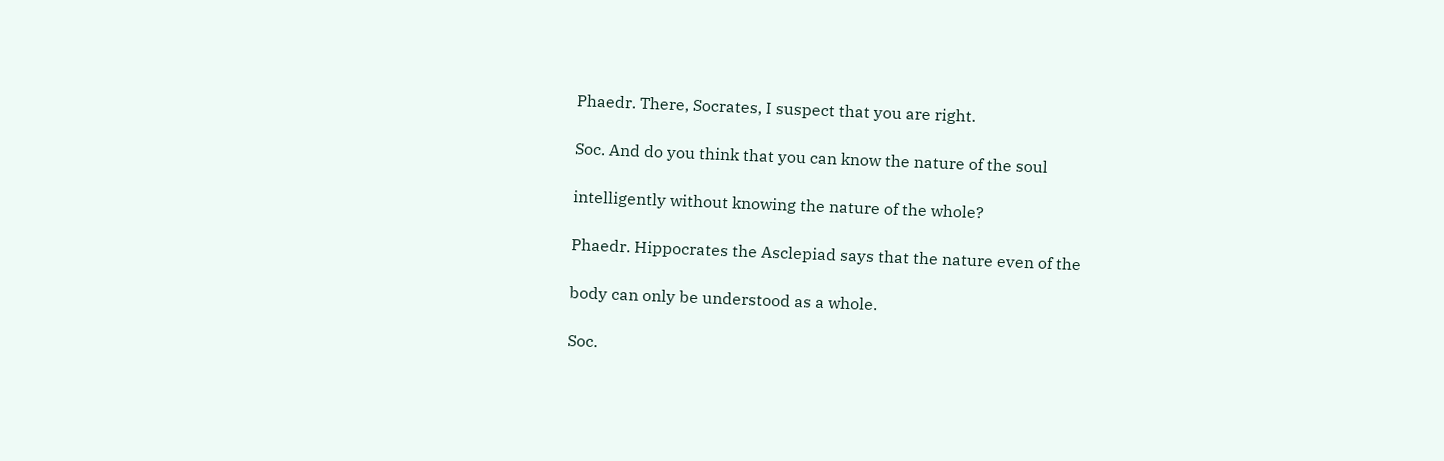Phaedr. There, Socrates, I suspect that you are right.

Soc. And do you think that you can know the nature of the soul

intelligently without knowing the nature of the whole?

Phaedr. Hippocrates the Asclepiad says that the nature even of the

body can only be understood as a whole.

Soc.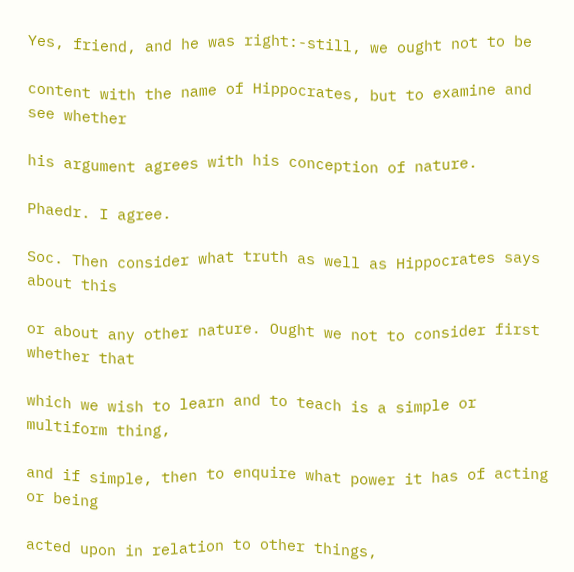Yes, friend, and he was right:-still, we ought not to be

content with the name of Hippocrates, but to examine and see whether

his argument agrees with his conception of nature.

Phaedr. I agree.

Soc. Then consider what truth as well as Hippocrates says about this

or about any other nature. Ought we not to consider first whether that

which we wish to learn and to teach is a simple or multiform thing,

and if simple, then to enquire what power it has of acting or being

acted upon in relation to other things,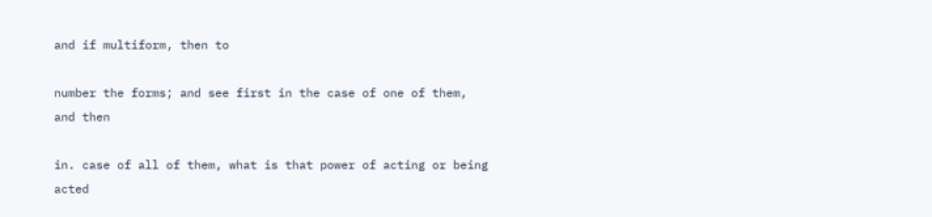and if multiform, then to

number the forms; and see first in the case of one of them, and then

in. case of all of them, what is that power of acting or being acted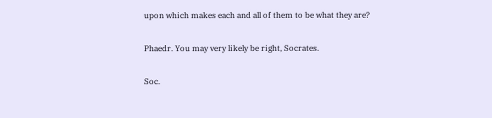upon which makes each and all of them to be what they are?

Phaedr. You may very likely be right, Socrates.

Soc.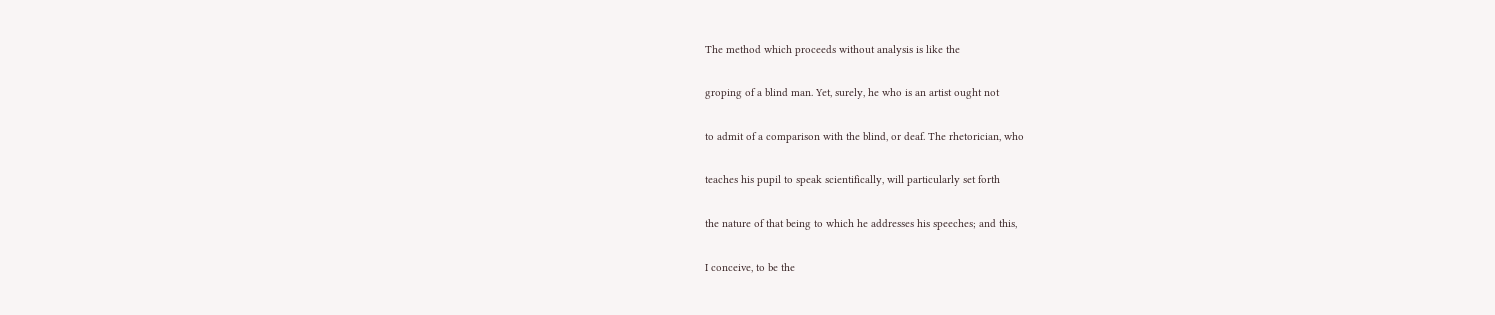The method which proceeds without analysis is like the

groping of a blind man. Yet, surely, he who is an artist ought not

to admit of a comparison with the blind, or deaf. The rhetorician, who

teaches his pupil to speak scientifically, will particularly set forth

the nature of that being to which he addresses his speeches; and this,

I conceive, to be the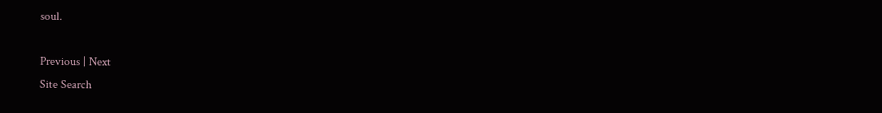soul.

Previous | Next
Site Search